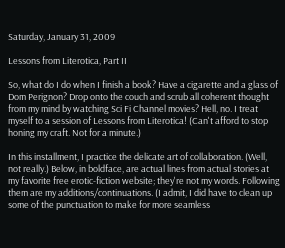Saturday, January 31, 2009

Lessons from Literotica, Part II

So, what do I do when I finish a book? Have a cigarette and a glass of Dom Perignon? Drop onto the couch and scrub all coherent thought from my mind by watching Sci Fi Channel movies? Hell, no. I treat myself to a session of Lessons from Literotica! (Can't afford to stop honing my craft. Not for a minute.)

In this installment, I practice the delicate art of collaboration. (Well, not really.) Below, in boldface, are actual lines from actual stories at my favorite free erotic-fiction website; they're not my words. Following them are my additions/continuations. (I admit, I did have to clean up some of the punctuation to make for more seamless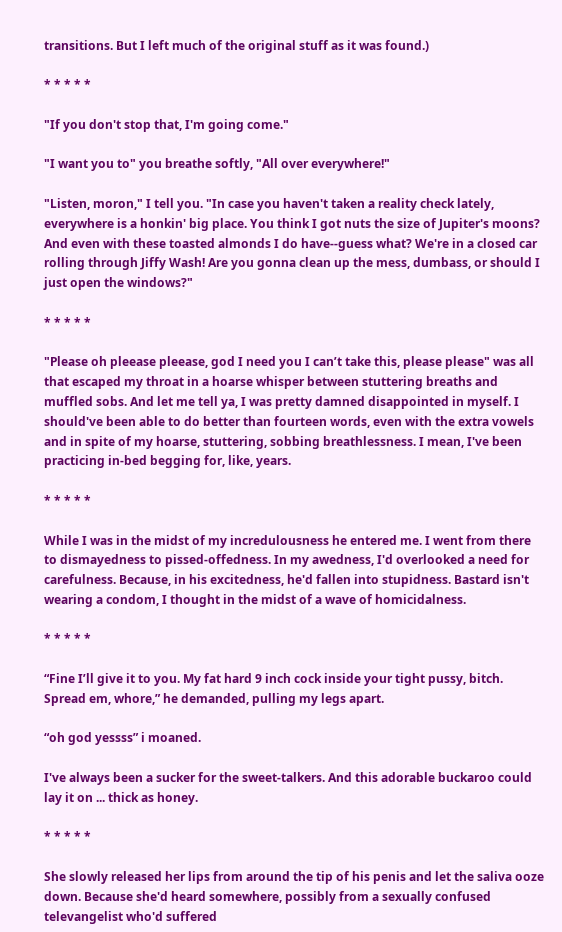transitions. But I left much of the original stuff as it was found.)

* * * * *

"If you don't stop that, I'm going come."

"I want you to" you breathe softly, "All over everywhere!"

"Listen, moron," I tell you. "In case you haven't taken a reality check lately, everywhere is a honkin' big place. You think I got nuts the size of Jupiter's moons? And even with these toasted almonds I do have--guess what? We're in a closed car rolling through Jiffy Wash! Are you gonna clean up the mess, dumbass, or should I just open the windows?"

* * * * *

"Please oh pleease pleease, god I need you I can’t take this, please please" was all that escaped my throat in a hoarse whisper between stuttering breaths and muffled sobs. And let me tell ya, I was pretty damned disappointed in myself. I should've been able to do better than fourteen words, even with the extra vowels and in spite of my hoarse, stuttering, sobbing breathlessness. I mean, I've been practicing in-bed begging for, like, years.

* * * * *

While I was in the midst of my incredulousness he entered me. I went from there to dismayedness to pissed-offedness. In my awedness, I'd overlooked a need for carefulness. Because, in his excitedness, he'd fallen into stupidness. Bastard isn't wearing a condom, I thought in the midst of a wave of homicidalness.

* * * * *

“Fine I’ll give it to you. My fat hard 9 inch cock inside your tight pussy, bitch. Spread em, whore,” he demanded, pulling my legs apart.

“oh god yessss” i moaned.

I've always been a sucker for the sweet-talkers. And this adorable buckaroo could lay it on ... thick as honey.

* * * * *

She slowly released her lips from around the tip of his penis and let the saliva ooze down. Because she'd heard somewhere, possibly from a sexually confused televangelist who'd suffered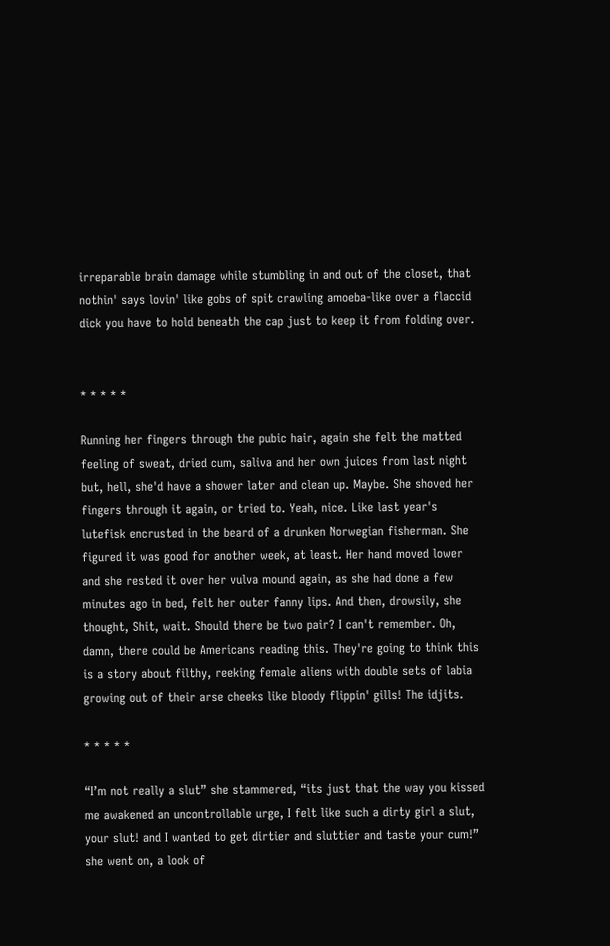irreparable brain damage while stumbling in and out of the closet, that nothin' says lovin' like gobs of spit crawling amoeba-like over a flaccid dick you have to hold beneath the cap just to keep it from folding over.


* * * * *

Running her fingers through the pubic hair, again she felt the matted feeling of sweat, dried cum, saliva and her own juices from last night but, hell, she'd have a shower later and clean up. Maybe. She shoved her fingers through it again, or tried to. Yeah, nice. Like last year's lutefisk encrusted in the beard of a drunken Norwegian fisherman. She figured it was good for another week, at least. Her hand moved lower and she rested it over her vulva mound again, as she had done a few minutes ago in bed, felt her outer fanny lips. And then, drowsily, she thought, Shit, wait. Should there be two pair? I can't remember. Oh, damn, there could be Americans reading this. They're going to think this is a story about filthy, reeking female aliens with double sets of labia growing out of their arse cheeks like bloody flippin' gills! The idjits.

* * * * *

“I’m not really a slut” she stammered, “its just that the way you kissed me awakened an uncontrollable urge, I felt like such a dirty girl a slut, your slut! and I wanted to get dirtier and sluttier and taste your cum!” she went on, a look of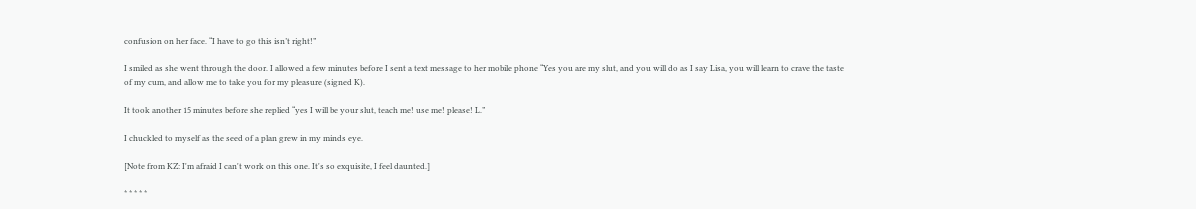confusion on her face. “I have to go this isn’t right!”

I smiled as she went through the door. I allowed a few minutes before I sent a text message to her mobile phone “Yes you are my slut, and you will do as I say Lisa, you will learn to crave the taste of my cum, and allow me to take you for my pleasure (signed K).

It took another 15 minutes before she replied “yes I will be your slut, teach me! use me! please! L.”

I chuckled to myself as the seed of a plan grew in my minds eye.

[Note from KZ: I'm afraid I can't work on this one. It's so exquisite, I feel daunted.]

* * * * *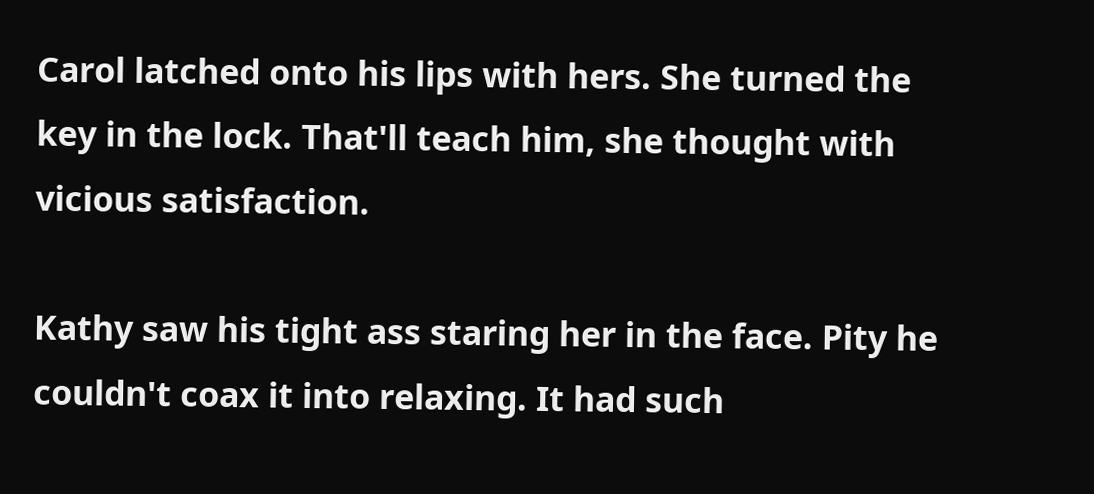Carol latched onto his lips with hers. She turned the key in the lock. That'll teach him, she thought with vicious satisfaction.

Kathy saw his tight ass staring her in the face. Pity he couldn't coax it into relaxing. It had such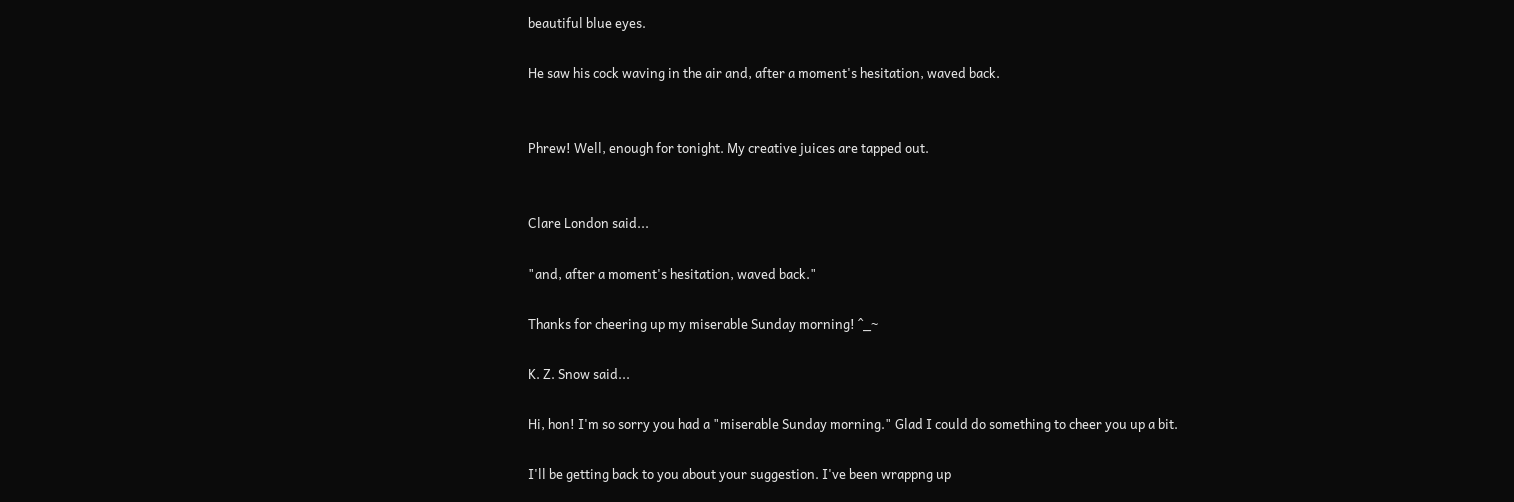beautiful blue eyes.

He saw his cock waving in the air and, after a moment's hesitation, waved back.


Phrew! Well, enough for tonight. My creative juices are tapped out.


Clare London said...

"and, after a moment's hesitation, waved back."

Thanks for cheering up my miserable Sunday morning! ^_~

K. Z. Snow said...

Hi, hon! I'm so sorry you had a "miserable Sunday morning." Glad I could do something to cheer you up a bit.

I'll be getting back to you about your suggestion. I've been wrappng up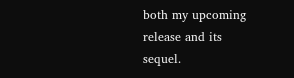both my upcoming release and its sequel.